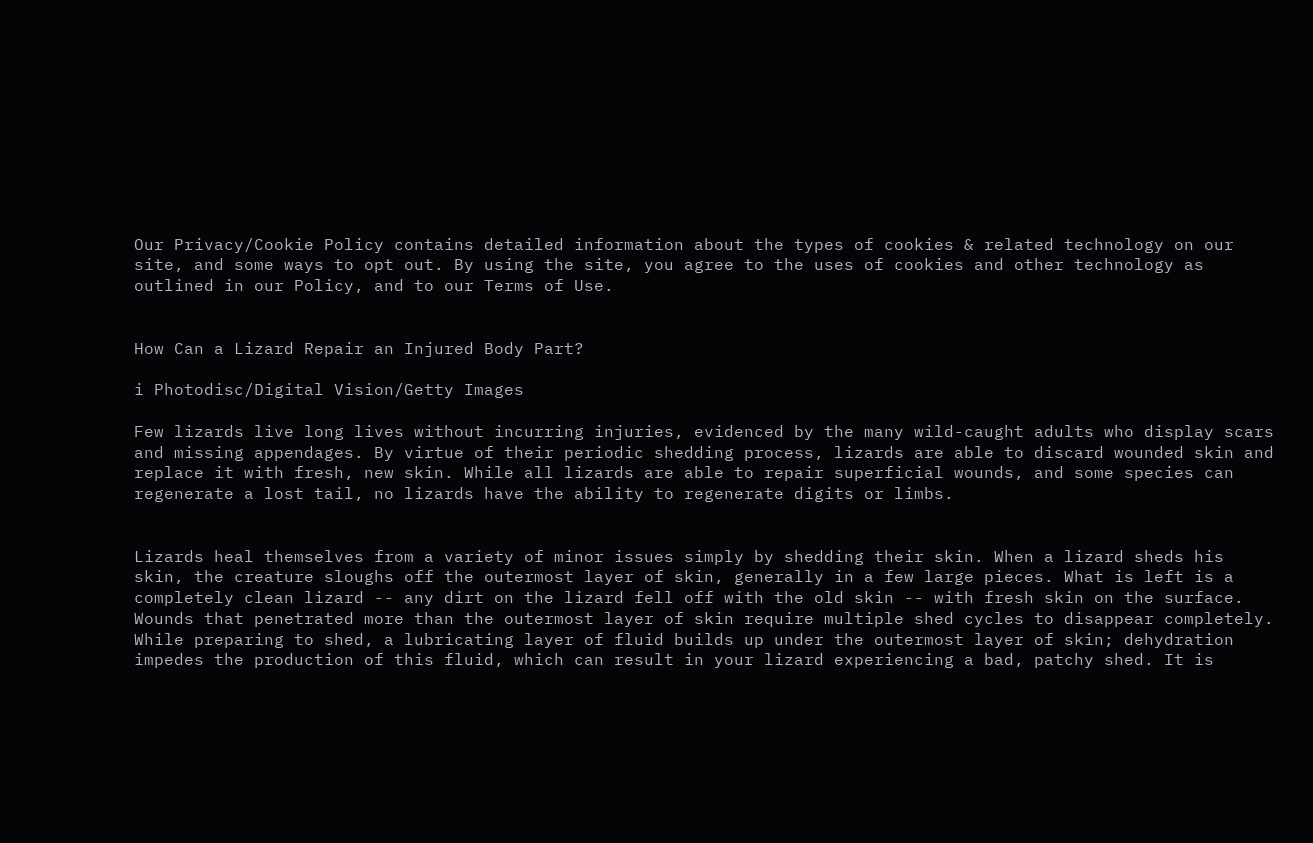Our Privacy/Cookie Policy contains detailed information about the types of cookies & related technology on our site, and some ways to opt out. By using the site, you agree to the uses of cookies and other technology as outlined in our Policy, and to our Terms of Use.


How Can a Lizard Repair an Injured Body Part?

i Photodisc/Digital Vision/Getty Images

Few lizards live long lives without incurring injuries, evidenced by the many wild-caught adults who display scars and missing appendages. By virtue of their periodic shedding process, lizards are able to discard wounded skin and replace it with fresh, new skin. While all lizards are able to repair superficial wounds, and some species can regenerate a lost tail, no lizards have the ability to regenerate digits or limbs.


Lizards heal themselves from a variety of minor issues simply by shedding their skin. When a lizard sheds his skin, the creature sloughs off the outermost layer of skin, generally in a few large pieces. What is left is a completely clean lizard -- any dirt on the lizard fell off with the old skin -- with fresh skin on the surface. Wounds that penetrated more than the outermost layer of skin require multiple shed cycles to disappear completely. While preparing to shed, a lubricating layer of fluid builds up under the outermost layer of skin; dehydration impedes the production of this fluid, which can result in your lizard experiencing a bad, patchy shed. It is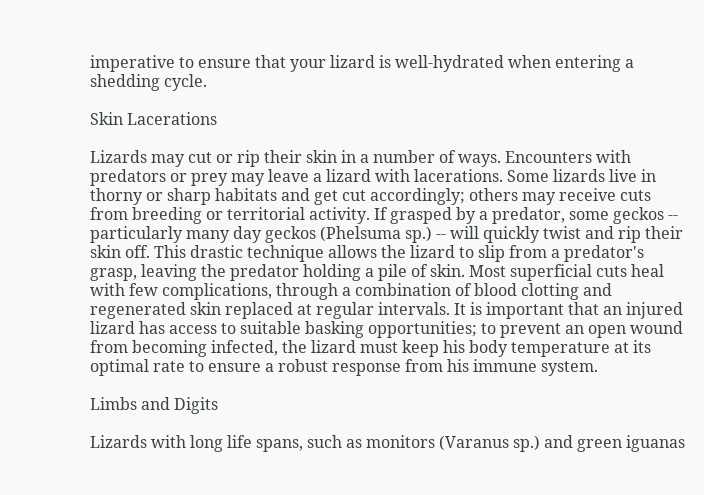imperative to ensure that your lizard is well-hydrated when entering a shedding cycle.

Skin Lacerations

Lizards may cut or rip their skin in a number of ways. Encounters with predators or prey may leave a lizard with lacerations. Some lizards live in thorny or sharp habitats and get cut accordingly; others may receive cuts from breeding or territorial activity. If grasped by a predator, some geckos -- particularly many day geckos (Phelsuma sp.) -- will quickly twist and rip their skin off. This drastic technique allows the lizard to slip from a predator's grasp, leaving the predator holding a pile of skin. Most superficial cuts heal with few complications, through a combination of blood clotting and regenerated skin replaced at regular intervals. It is important that an injured lizard has access to suitable basking opportunities; to prevent an open wound from becoming infected, the lizard must keep his body temperature at its optimal rate to ensure a robust response from his immune system.

Limbs and Digits

Lizards with long life spans, such as monitors (Varanus sp.) and green iguanas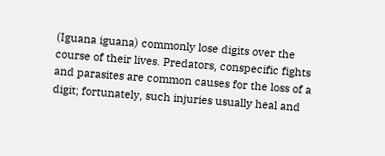(Iguana iguana) commonly lose digits over the course of their lives. Predators, conspecific fights and parasites are common causes for the loss of a digit; fortunately, such injuries usually heal and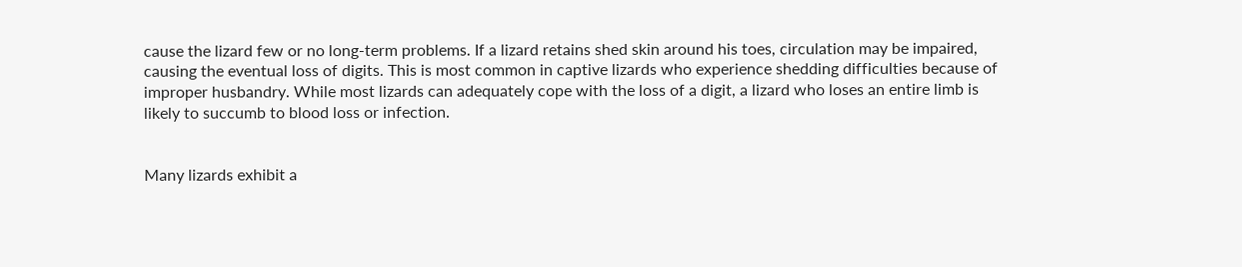cause the lizard few or no long-term problems. If a lizard retains shed skin around his toes, circulation may be impaired, causing the eventual loss of digits. This is most common in captive lizards who experience shedding difficulties because of improper husbandry. While most lizards can adequately cope with the loss of a digit, a lizard who loses an entire limb is likely to succumb to blood loss or infection.


Many lizards exhibit a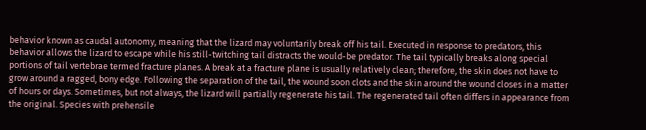behavior known as caudal autonomy, meaning that the lizard may voluntarily break off his tail. Executed in response to predators, this behavior allows the lizard to escape while his still-twitching tail distracts the would-be predator. The tail typically breaks along special portions of tail vertebrae termed fracture planes. A break at a fracture plane is usually relatively clean; therefore, the skin does not have to grow around a ragged, bony edge. Following the separation of the tail, the wound soon clots and the skin around the wound closes in a matter of hours or days. Sometimes, but not always, the lizard will partially regenerate his tail. The regenerated tail often differs in appearance from the original. Species with prehensile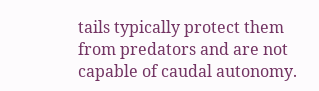tails typically protect them from predators and are not capable of caudal autonomy.